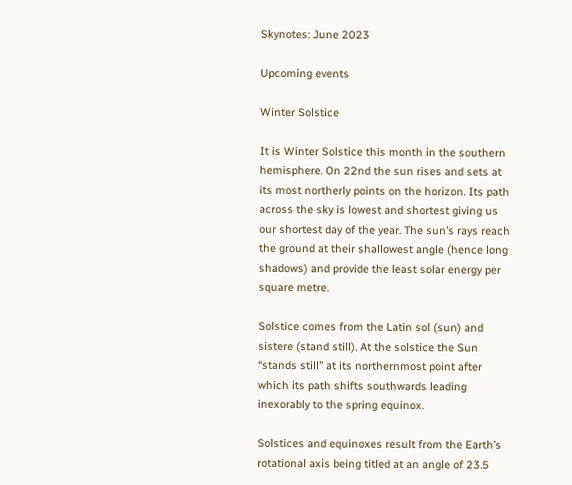Skynotes: June 2023

Upcoming events

Winter Solstice

It is Winter Solstice this month in the southern hemisphere. On 22nd the sun rises and sets at its most northerly points on the horizon. Its path across the sky is lowest and shortest giving us our shortest day of the year. The sun’s rays reach the ground at their shallowest angle (hence long shadows) and provide the least solar energy per square metre.

Solstice comes from the Latin sol (sun) and sistere (stand still). At the solstice the Sun “stands still” at its northernmost point after which its path shifts southwards leading inexorably to the spring equinox.

Solstices and equinoxes result from the Earth’s rotational axis being titled at an angle of 23.5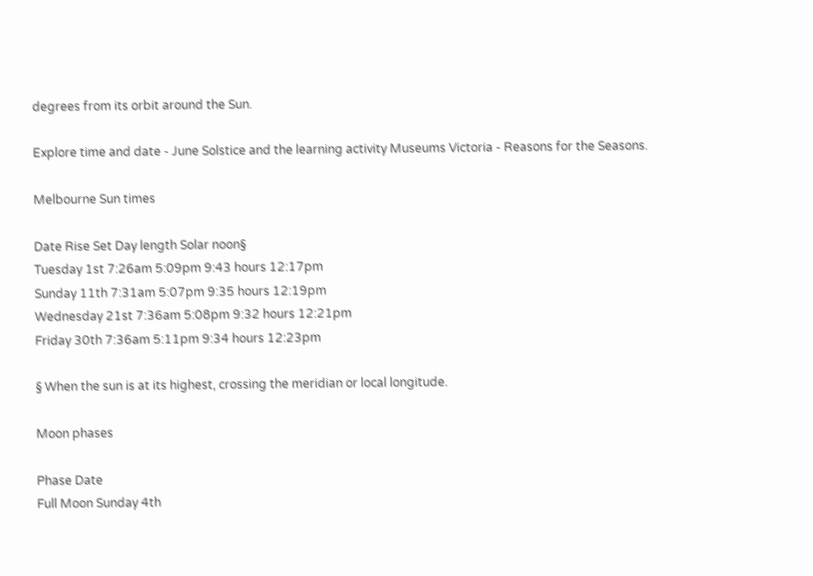degrees from its orbit around the Sun.

Explore time and date - June Solstice and the learning activity Museums Victoria - Reasons for the Seasons.

Melbourne Sun times

Date Rise Set Day length Solar noon§
Tuesday 1st 7:26am 5:09pm 9:43 hours 12:17pm
Sunday 11th 7:31am 5:07pm 9:35 hours 12:19pm
Wednesday 21st 7:36am 5:08pm 9:32 hours 12:21pm
Friday 30th 7:36am 5:11pm 9:34 hours 12:23pm

§ When the sun is at its highest, crossing the meridian or local longitude.

Moon phases

Phase Date
Full Moon Sunday 4th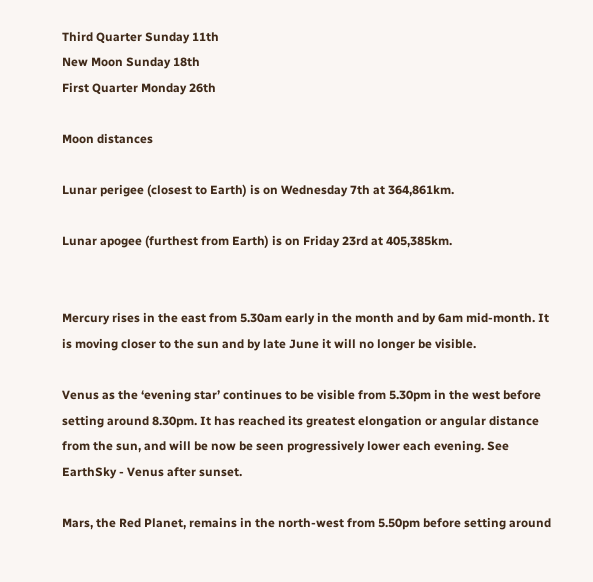Third Quarter Sunday 11th
New Moon Sunday 18th
First Quarter Monday 26th

Moon distances

Lunar perigee (closest to Earth) is on Wednesday 7th at 364,861km.

Lunar apogee (furthest from Earth) is on Friday 23rd at 405,385km.


Mercury rises in the east from 5.30am early in the month and by 6am mid-month. It is moving closer to the sun and by late June it will no longer be visible.

Venus as the ‘evening star’ continues to be visible from 5.30pm in the west before setting around 8.30pm. It has reached its greatest elongation or angular distance from the sun, and will be now be seen progressively lower each evening. See EarthSky - Venus after sunset.

Mars, the Red Planet, remains in the north-west from 5.50pm before setting around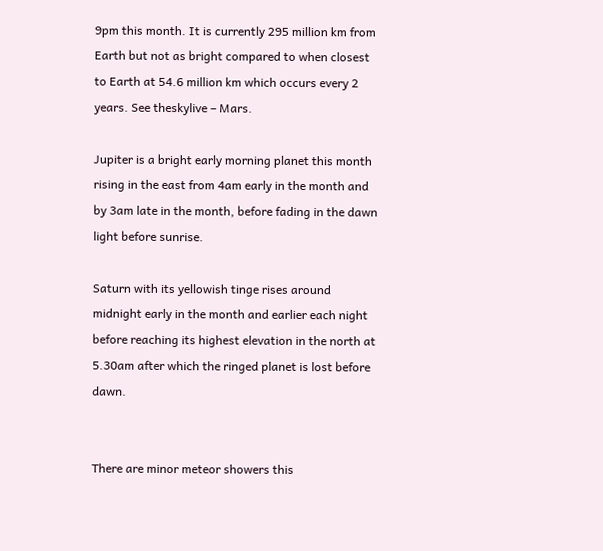9pm this month. It is currently 295 million km from Earth but not as bright compared to when closest to Earth at 54.6 million km which occurs every 2 years. See theskylive – Mars.

Jupiter is a bright early morning planet this month rising in the east from 4am early in the month and by 3am late in the month, before fading in the dawn light before sunrise.

Saturn with its yellowish tinge rises around midnight early in the month and earlier each night before reaching its highest elevation in the north at 5.30am after which the ringed planet is lost before dawn.


There are minor meteor showers this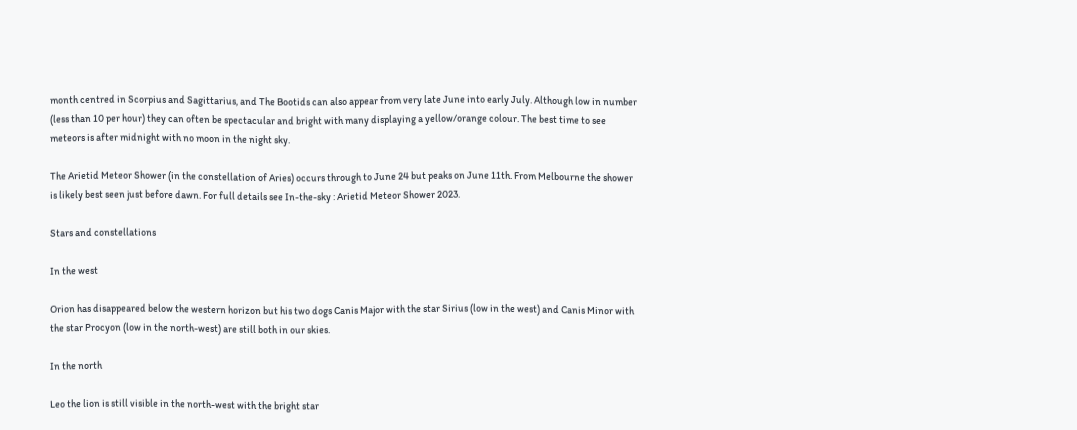month centred in Scorpius and Sagittarius, and The Bootids can also appear from very late June into early July. Although low in number (less than 10 per hour) they can often be spectacular and bright with many displaying a yellow/orange colour. The best time to see meteors is after midnight with no moon in the night sky.

The Arietid Meteor Shower (in the constellation of Aries) occurs through to June 24 but peaks on June 11th. From Melbourne the shower is likely best seen just before dawn. For full details see In-the-sky : Arietid Meteor Shower 2023.

Stars and constellations

In the west

Orion has disappeared below the western horizon but his two dogs Canis Major with the star Sirius (low in the west) and Canis Minor with the star Procyon (low in the north-west) are still both in our skies.

In the north

Leo the lion is still visible in the north-west with the bright star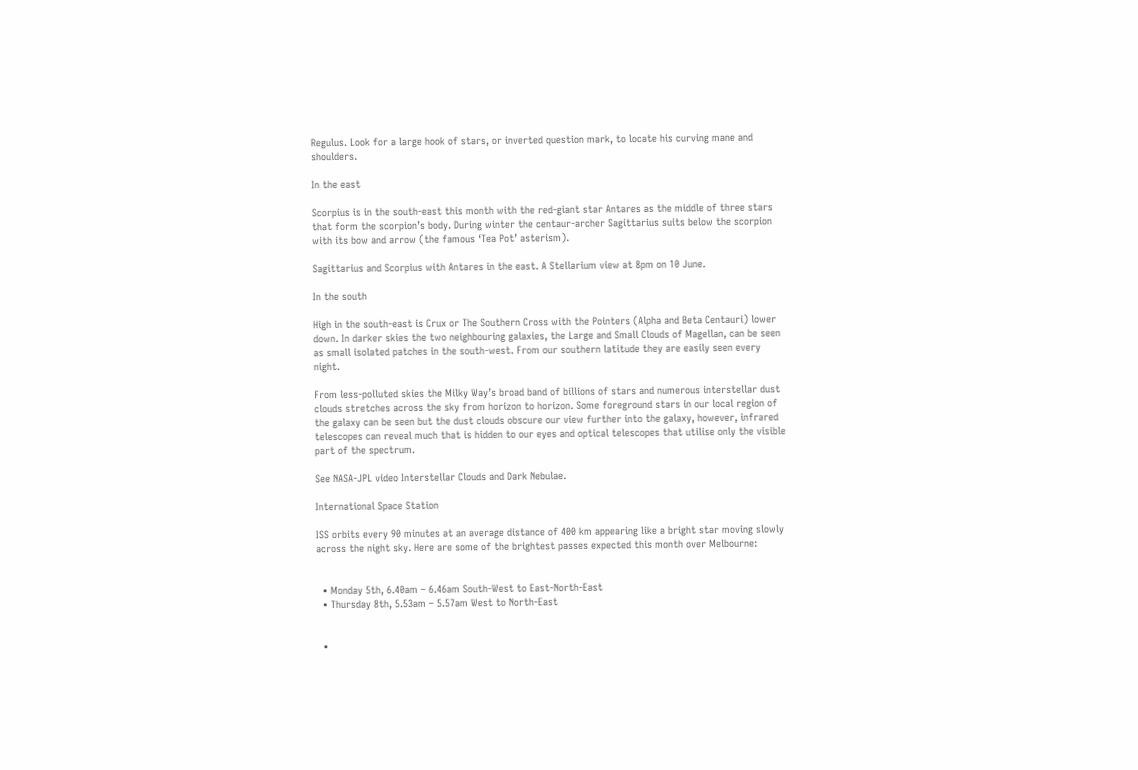Regulus. Look for a large hook of stars, or inverted question mark, to locate his curving mane and shoulders.

In the east

Scorpius is in the south-east this month with the red-giant star Antares as the middle of three stars that form the scorpion’s body. During winter the centaur-archer Sagittarius suits below the scorpion with its bow and arrow (the famous ‘Tea Pot’ asterism).

Sagittarius and Scorpius with Antares in the east. A Stellarium view at 8pm on 10 June.

In the south

High in the south-east is Crux or The Southern Cross with the Pointers (Alpha and Beta Centauri) lower down. In darker skies the two neighbouring galaxies, the Large and Small Clouds of Magellan, can be seen as small isolated patches in the south-west. From our southern latitude they are easily seen every night.

From less-polluted skies the Milky Way’s broad band of billions of stars and numerous interstellar dust clouds stretches across the sky from horizon to horizon. Some foreground stars in our local region of the galaxy can be seen but the dust clouds obscure our view further into the galaxy, however, infrared telescopes can reveal much that is hidden to our eyes and optical telescopes that utilise only the visible part of the spectrum.

See NASA-JPL video Interstellar Clouds and Dark Nebulae.

International Space Station

ISS orbits every 90 minutes at an average distance of 400 km appearing like a bright star moving slowly across the night sky. Here are some of the brightest passes expected this month over Melbourne:


  • Monday 5th, 6.40am – 6.46am South-West to East-North-East
  • Thursday 8th, 5.53am – 5.57am West to North-East


  •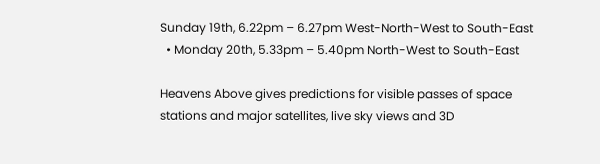Sunday 19th, 6.22pm – 6.27pm West-North-West to South-East
  • Monday 20th, 5.33pm – 5.40pm North-West to South-East

Heavens Above gives predictions for visible passes of space stations and major satellites, live sky views and 3D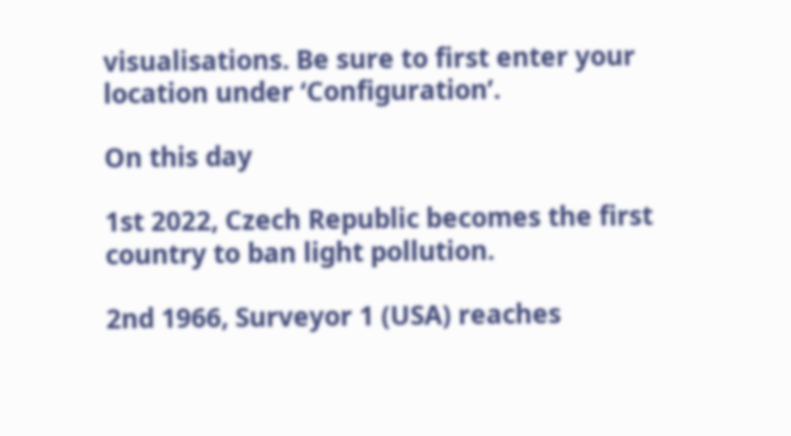visualisations. Be sure to first enter your location under ‘Configuration’.

On this day

1st 2022, Czech Republic becomes the first country to ban light pollution.

2nd 1966, Surveyor 1 (USA) reaches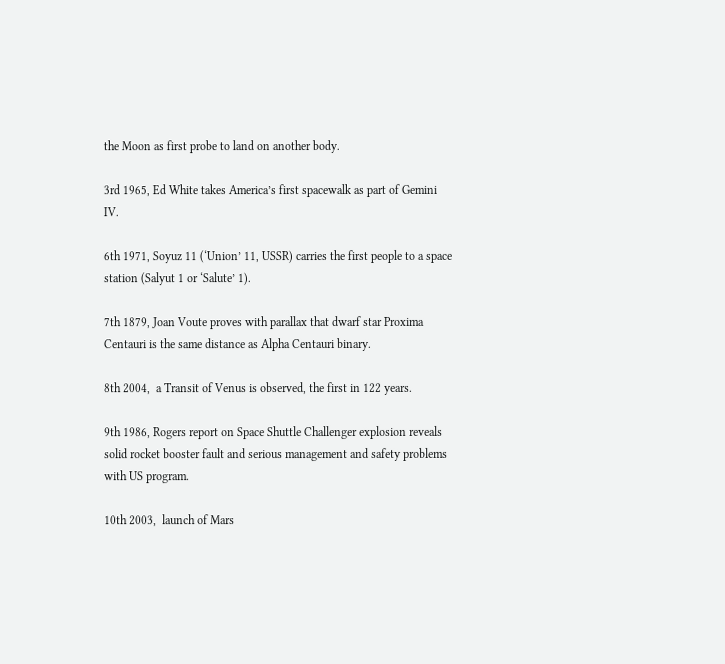the Moon as first probe to land on another body.

3rd 1965, Ed White takes America’s first spacewalk as part of Gemini IV.

6th 1971, Soyuz 11 (‘Union’ 11, USSR) carries the first people to a space station (Salyut 1 or ‘Salute’ 1).

7th 1879, Joan Voute proves with parallax that dwarf star Proxima Centauri is the same distance as Alpha Centauri binary.

8th 2004,  a Transit of Venus is observed, the first in 122 years.

9th 1986, Rogers report on Space Shuttle Challenger explosion reveals solid rocket booster fault and serious management and safety problems with US program.

10th 2003,  launch of Mars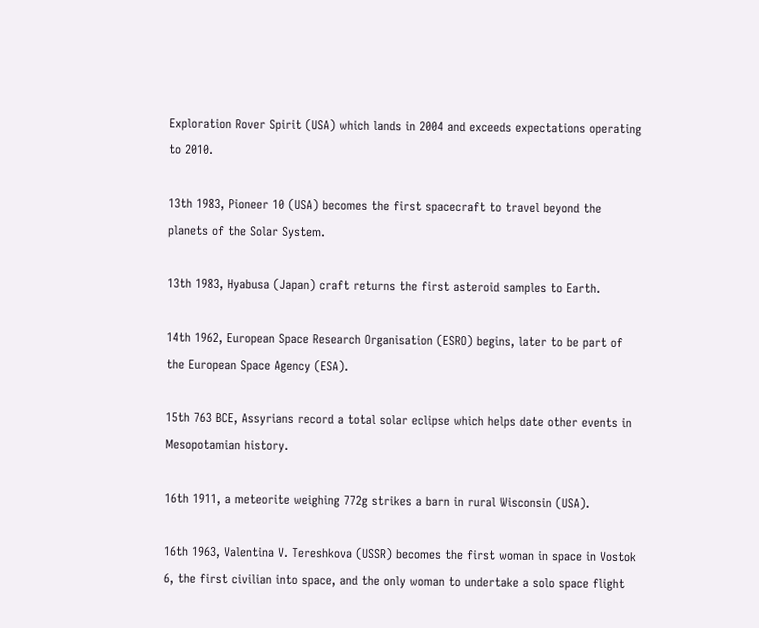Exploration Rover Spirit (USA) which lands in 2004 and exceeds expectations operating to 2010.

13th 1983, Pioneer 10 (USA) becomes the first spacecraft to travel beyond the planets of the Solar System.

13th 1983, Hyabusa (Japan) craft returns the first asteroid samples to Earth.

14th 1962, European Space Research Organisation (ESRO) begins, later to be part of the European Space Agency (ESA).

15th 763 BCE, Assyrians record a total solar eclipse which helps date other events in Mesopotamian history.

16th 1911, a meteorite weighing 772g strikes a barn in rural Wisconsin (USA).

16th 1963, Valentina V. Tereshkova (USSR) becomes the first woman in space in Vostok 6, the first civilian into space, and the only woman to undertake a solo space flight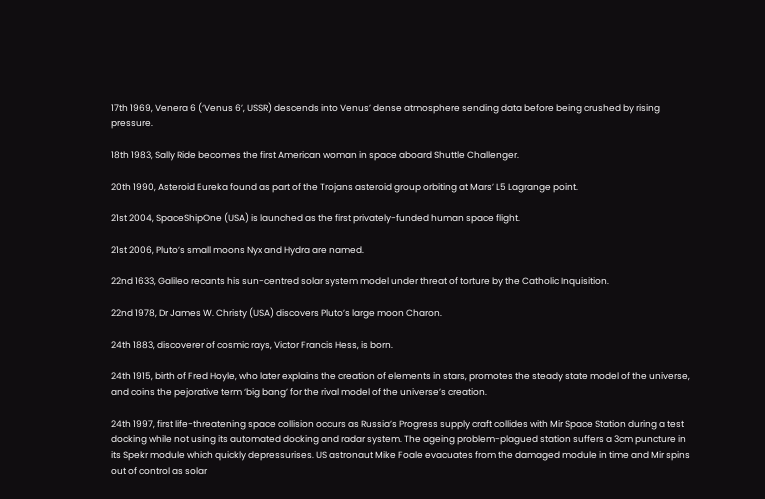17th 1969, Venera 6 (‘Venus 6’, USSR) descends into Venus’ dense atmosphere sending data before being crushed by rising pressure.

18th 1983, Sally Ride becomes the first American woman in space aboard Shuttle Challenger.

20th 1990, Asteroid Eureka found as part of the Trojans asteroid group orbiting at Mars’ L5 Lagrange point.

21st 2004, SpaceShipOne (USA) is launched as the first privately-funded human space flight.

21st 2006, Pluto’s small moons Nyx and Hydra are named.

22nd 1633, Galileo recants his sun-centred solar system model under threat of torture by the Catholic Inquisition.

22nd 1978, Dr James W. Christy (USA) discovers Pluto’s large moon Charon.

24th 1883, discoverer of cosmic rays, Victor Francis Hess, is born.

24th 1915, birth of Fred Hoyle, who later explains the creation of elements in stars, promotes the steady state model of the universe, and coins the pejorative term ‘big bang’ for the rival model of the universe’s creation.

24th 1997, first life-threatening space collision occurs as Russia’s Progress supply craft collides with Mir Space Station during a test docking while not using its automated docking and radar system. The ageing problem-plagued station suffers a 3cm puncture in its Spekr module which quickly depressurises. US astronaut Mike Foale evacuates from the damaged module in time and Mir spins out of control as solar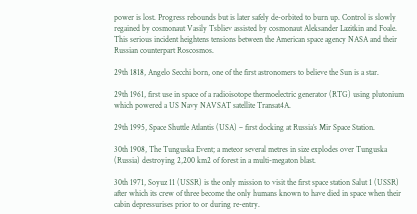power is lost. Progress rebounds but is later safely de-orbited to burn up. Control is slowly regained by cosmonaut Vasily Tsbliev assisted by cosmonaut Aleksander Lazitkin and Foale. This serious incident heightens tensions between the American space agency NASA and their Russian counterpart Roscosmos.

29th 1818, Angelo Secchi born, one of the first astronomers to believe the Sun is a star.

29th 1961, first use in space of a radioisotope thermoelectric generator (RTG) using plutonium which powered a US Navy NAVSAT satellite Transat4A.

29th 1995, Space Shuttle Atlantis (USA) – first docking at Russia’s Mir Space Station.

30th 1908, The Tunguska Event; a meteor several metres in size explodes over Tunguska (Russia) destroying 2,200 km2 of forest in a multi-megaton blast.

30th 1971, Soyuz 11 (USSR) is the only mission to visit the first space station Salut 1 (USSR) after which its crew of three become the only humans known to have died in space when their cabin depressurises prior to or during re-entry.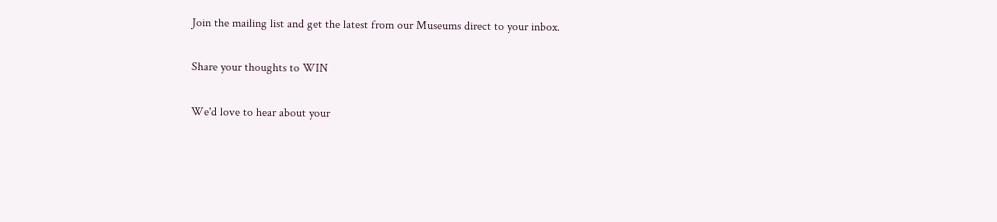Join the mailing list and get the latest from our Museums direct to your inbox.

Share your thoughts to WIN

We'd love to hear about your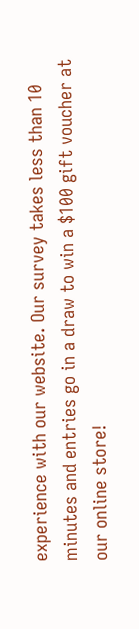experience with our website. Our survey takes less than 10 minutes and entries go in a draw to win a $100 gift voucher at our online store!